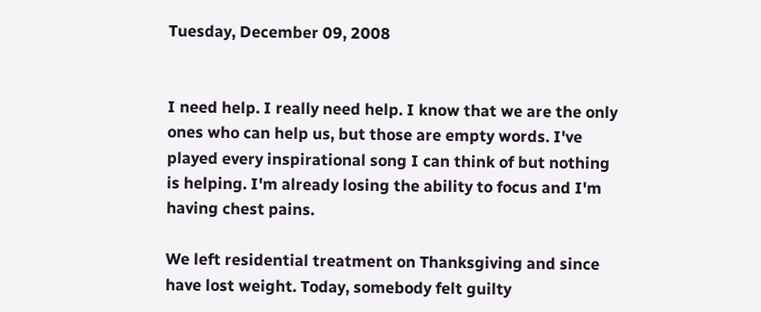Tuesday, December 09, 2008


I need help. I really need help. I know that we are the only ones who can help us, but those are empty words. I've played every inspirational song I can think of but nothing is helping. I'm already losing the ability to focus and I'm having chest pains.

We left residential treatment on Thanksgiving and since have lost weight. Today, somebody felt guilty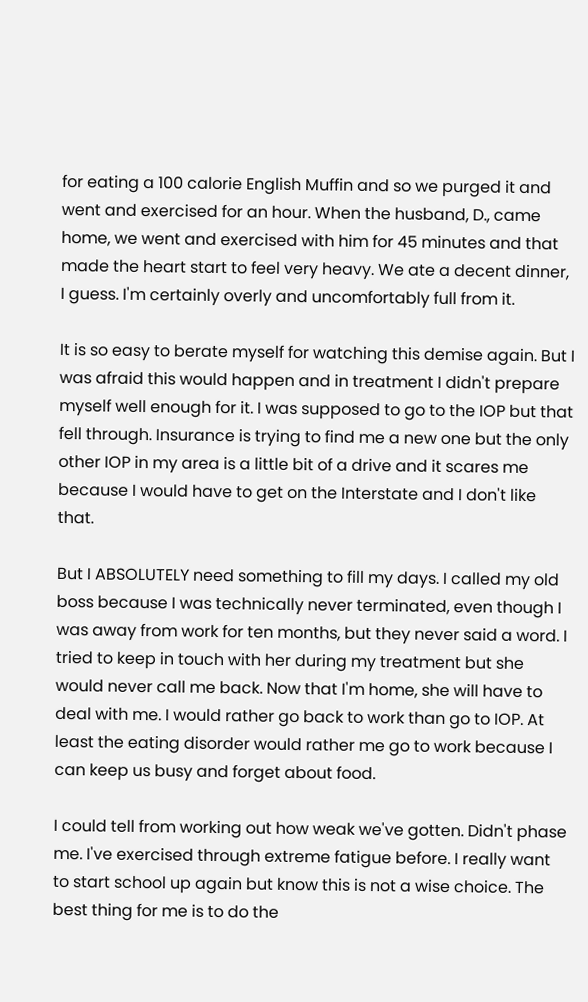for eating a 100 calorie English Muffin and so we purged it and went and exercised for an hour. When the husband, D., came home, we went and exercised with him for 45 minutes and that made the heart start to feel very heavy. We ate a decent dinner, I guess. I'm certainly overly and uncomfortably full from it.

It is so easy to berate myself for watching this demise again. But I was afraid this would happen and in treatment I didn't prepare myself well enough for it. I was supposed to go to the IOP but that fell through. Insurance is trying to find me a new one but the only other IOP in my area is a little bit of a drive and it scares me because I would have to get on the Interstate and I don't like that.

But I ABSOLUTELY need something to fill my days. I called my old boss because I was technically never terminated, even though I was away from work for ten months, but they never said a word. I tried to keep in touch with her during my treatment but she would never call me back. Now that I'm home, she will have to deal with me. I would rather go back to work than go to IOP. At least the eating disorder would rather me go to work because I can keep us busy and forget about food.

I could tell from working out how weak we've gotten. Didn't phase me. I've exercised through extreme fatigue before. I really want to start school up again but know this is not a wise choice. The best thing for me is to do the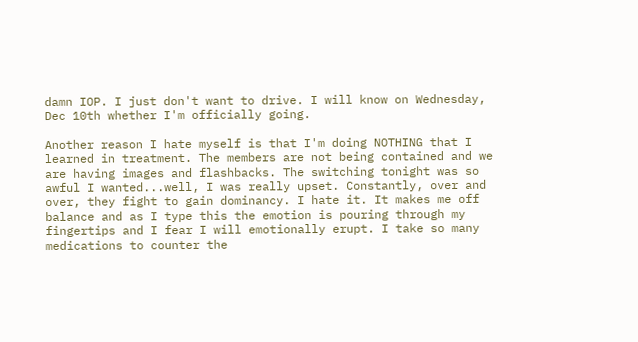damn IOP. I just don't want to drive. I will know on Wednesday, Dec 10th whether I'm officially going.

Another reason I hate myself is that I'm doing NOTHING that I learned in treatment. The members are not being contained and we are having images and flashbacks. The switching tonight was so awful I wanted...well, I was really upset. Constantly, over and over, they fight to gain dominancy. I hate it. It makes me off balance and as I type this the emotion is pouring through my fingertips and I fear I will emotionally erupt. I take so many medications to counter the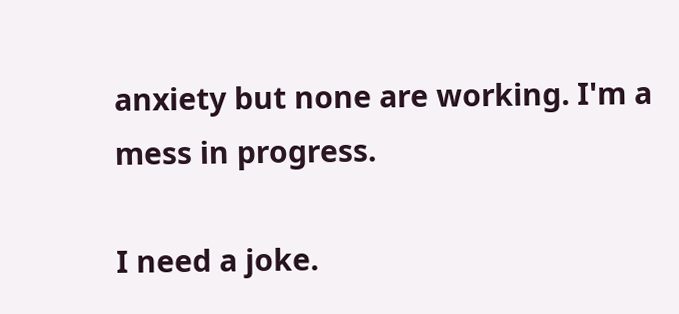anxiety but none are working. I'm a mess in progress.

I need a joke.